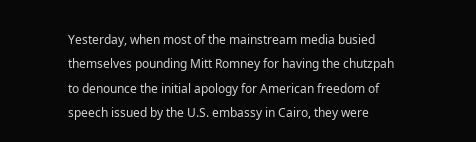Yesterday, when most of the mainstream media busied themselves pounding Mitt Romney for having the chutzpah to denounce the initial apology for American freedom of speech issued by the U.S. embassy in Cairo, they were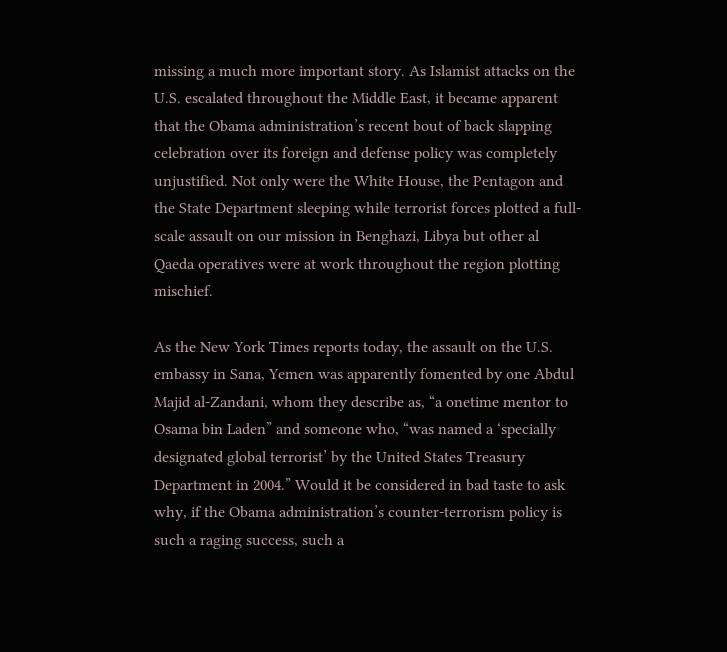missing a much more important story. As Islamist attacks on the U.S. escalated throughout the Middle East, it became apparent that the Obama administration’s recent bout of back slapping celebration over its foreign and defense policy was completely unjustified. Not only were the White House, the Pentagon and the State Department sleeping while terrorist forces plotted a full-scale assault on our mission in Benghazi, Libya but other al Qaeda operatives were at work throughout the region plotting mischief.

As the New York Times reports today, the assault on the U.S. embassy in Sana, Yemen was apparently fomented by one Abdul Majid al-Zandani, whom they describe as, “a onetime mentor to Osama bin Laden” and someone who, “was named a ‘specially designated global terrorist’ by the United States Treasury Department in 2004.” Would it be considered in bad taste to ask why, if the Obama administration’s counter-terrorism policy is such a raging success, such a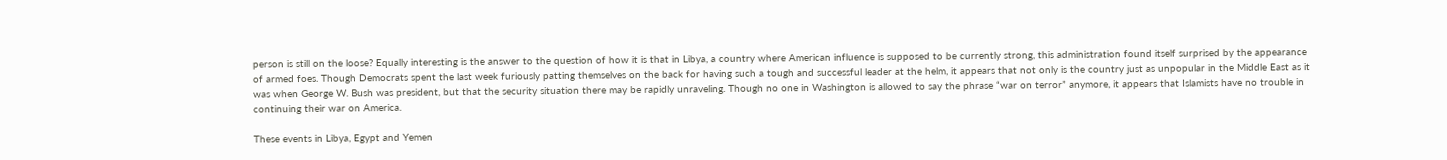person is still on the loose? Equally interesting is the answer to the question of how it is that in Libya, a country where American influence is supposed to be currently strong, this administration found itself surprised by the appearance of armed foes. Though Democrats spent the last week furiously patting themselves on the back for having such a tough and successful leader at the helm, it appears that not only is the country just as unpopular in the Middle East as it was when George W. Bush was president, but that the security situation there may be rapidly unraveling. Though no one in Washington is allowed to say the phrase “war on terror” anymore, it appears that Islamists have no trouble in continuing their war on America.

These events in Libya, Egypt and Yemen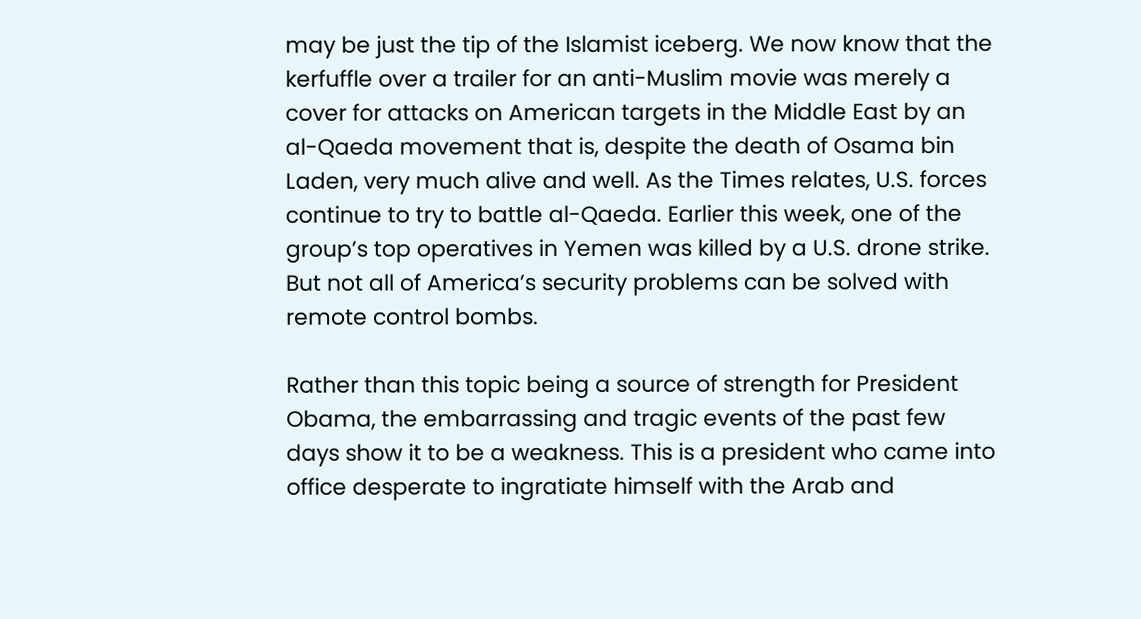may be just the tip of the Islamist iceberg. We now know that the kerfuffle over a trailer for an anti-Muslim movie was merely a cover for attacks on American targets in the Middle East by an al-Qaeda movement that is, despite the death of Osama bin Laden, very much alive and well. As the Times relates, U.S. forces continue to try to battle al-Qaeda. Earlier this week, one of the group’s top operatives in Yemen was killed by a U.S. drone strike. But not all of America’s security problems can be solved with remote control bombs.

Rather than this topic being a source of strength for President Obama, the embarrassing and tragic events of the past few days show it to be a weakness. This is a president who came into office desperate to ingratiate himself with the Arab and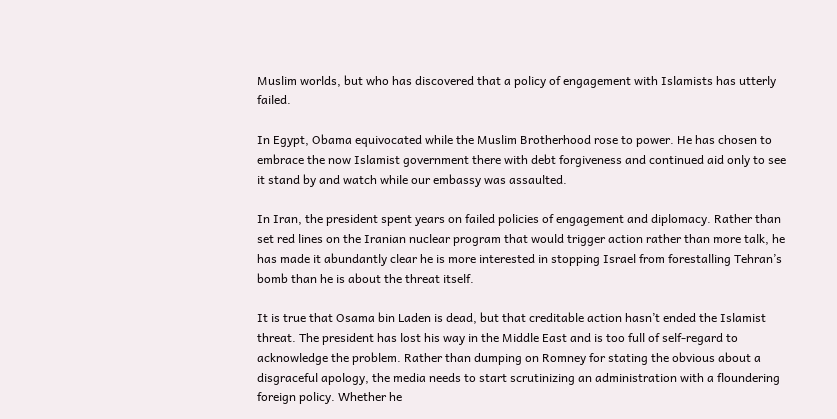Muslim worlds, but who has discovered that a policy of engagement with Islamists has utterly failed.

In Egypt, Obama equivocated while the Muslim Brotherhood rose to power. He has chosen to embrace the now Islamist government there with debt forgiveness and continued aid only to see it stand by and watch while our embassy was assaulted.

In Iran, the president spent years on failed policies of engagement and diplomacy. Rather than set red lines on the Iranian nuclear program that would trigger action rather than more talk, he has made it abundantly clear he is more interested in stopping Israel from forestalling Tehran’s bomb than he is about the threat itself.

It is true that Osama bin Laden is dead, but that creditable action hasn’t ended the Islamist threat. The president has lost his way in the Middle East and is too full of self-regard to acknowledge the problem. Rather than dumping on Romney for stating the obvious about a disgraceful apology, the media needs to start scrutinizing an administration with a floundering foreign policy. Whether he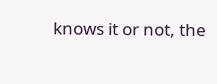knows it or not, the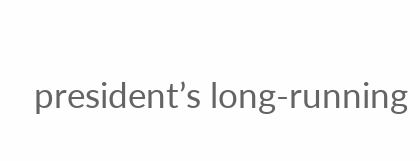president’s long-running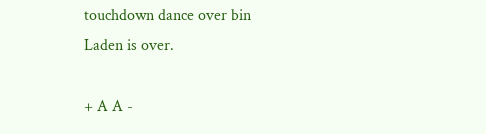touchdown dance over bin Laden is over.

+ A A -